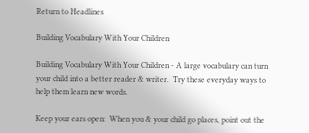Return to Headlines

Building Vocabulary With Your Children

Building Vocabulary With Your Children - A large vocabulary can turn your child into a better reader & writer.  Try these everyday ways to help them learn new words.

Keep your ears open:  When you & your child go places, point out the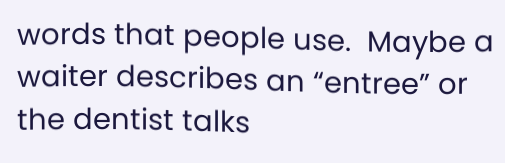words that people use.  Maybe a waiter describes an “entree” or the dentist talks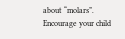about “molars”.  Encourage your child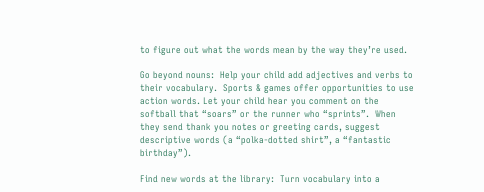to figure out what the words mean by the way they’re used.

Go beyond nouns:  Help your child add adjectives and verbs to their vocabulary.  Sports & games offer opportunities to use action words. Let your child hear you comment on the softball that “soars” or the runner who “sprints”.  When they send thank you notes or greeting cards, suggest descriptive words (a “polka-dotted shirt”, a “fantastic birthday”).

Find new words at the library:  Turn vocabulary into a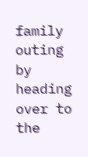family outing by heading over to the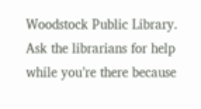Woodstock Public Library.  Ask the librarians for help while you’re there because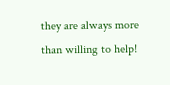they are always more than willing to help!